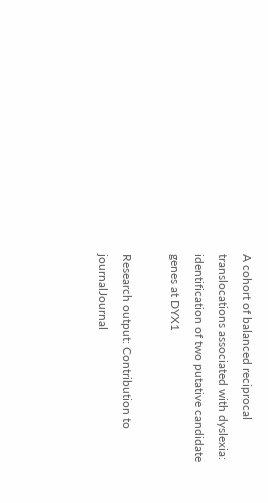A cohort of balanced reciprocal translocations associated with dyslexia: identification of two putative candidate genes at DYX1

Research output: Contribution to journalJournal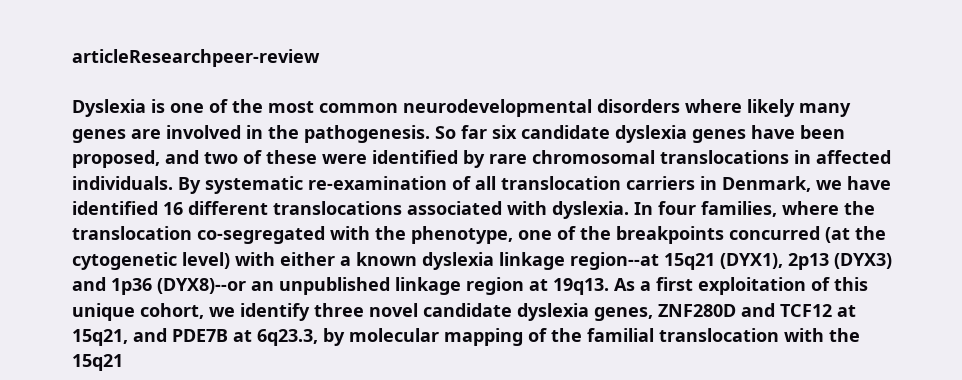articleResearchpeer-review

Dyslexia is one of the most common neurodevelopmental disorders where likely many genes are involved in the pathogenesis. So far six candidate dyslexia genes have been proposed, and two of these were identified by rare chromosomal translocations in affected individuals. By systematic re-examination of all translocation carriers in Denmark, we have identified 16 different translocations associated with dyslexia. In four families, where the translocation co-segregated with the phenotype, one of the breakpoints concurred (at the cytogenetic level) with either a known dyslexia linkage region--at 15q21 (DYX1), 2p13 (DYX3) and 1p36 (DYX8)--or an unpublished linkage region at 19q13. As a first exploitation of this unique cohort, we identify three novel candidate dyslexia genes, ZNF280D and TCF12 at 15q21, and PDE7B at 6q23.3, by molecular mapping of the familial translocation with the 15q21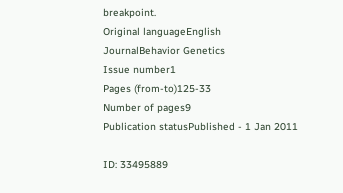breakpoint.
Original languageEnglish
JournalBehavior Genetics
Issue number1
Pages (from-to)125-33
Number of pages9
Publication statusPublished - 1 Jan 2011

ID: 33495889